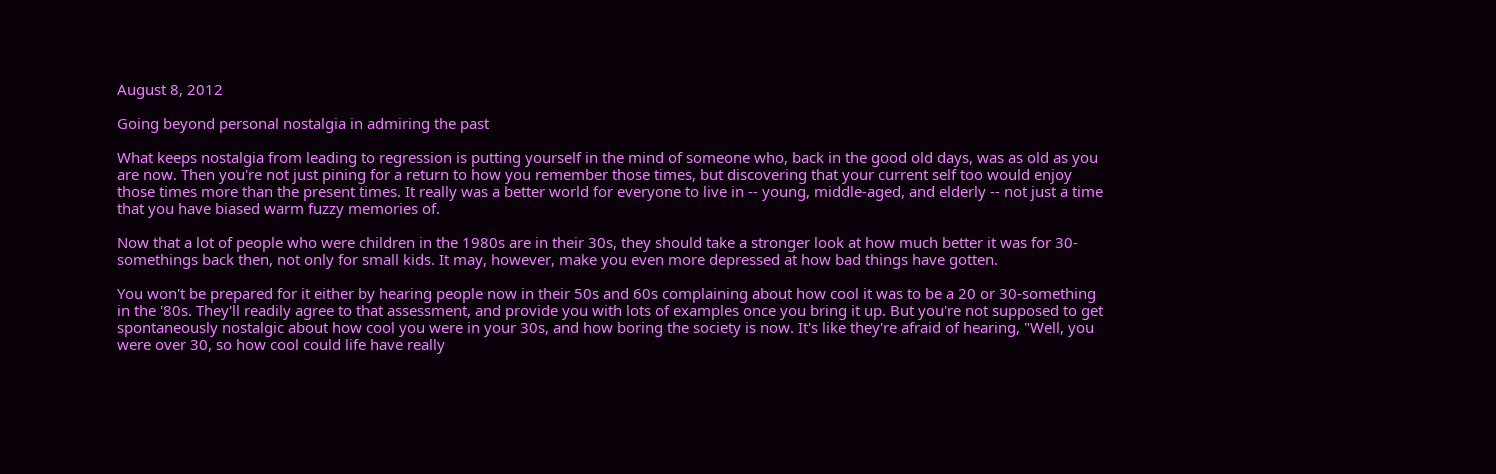August 8, 2012

Going beyond personal nostalgia in admiring the past

What keeps nostalgia from leading to regression is putting yourself in the mind of someone who, back in the good old days, was as old as you are now. Then you're not just pining for a return to how you remember those times, but discovering that your current self too would enjoy those times more than the present times. It really was a better world for everyone to live in -- young, middle-aged, and elderly -- not just a time that you have biased warm fuzzy memories of.

Now that a lot of people who were children in the 1980s are in their 30s, they should take a stronger look at how much better it was for 30-somethings back then, not only for small kids. It may, however, make you even more depressed at how bad things have gotten.

You won't be prepared for it either by hearing people now in their 50s and 60s complaining about how cool it was to be a 20 or 30-something in the '80s. They'll readily agree to that assessment, and provide you with lots of examples once you bring it up. But you're not supposed to get spontaneously nostalgic about how cool you were in your 30s, and how boring the society is now. It's like they're afraid of hearing, "Well, you were over 30, so how cool could life have really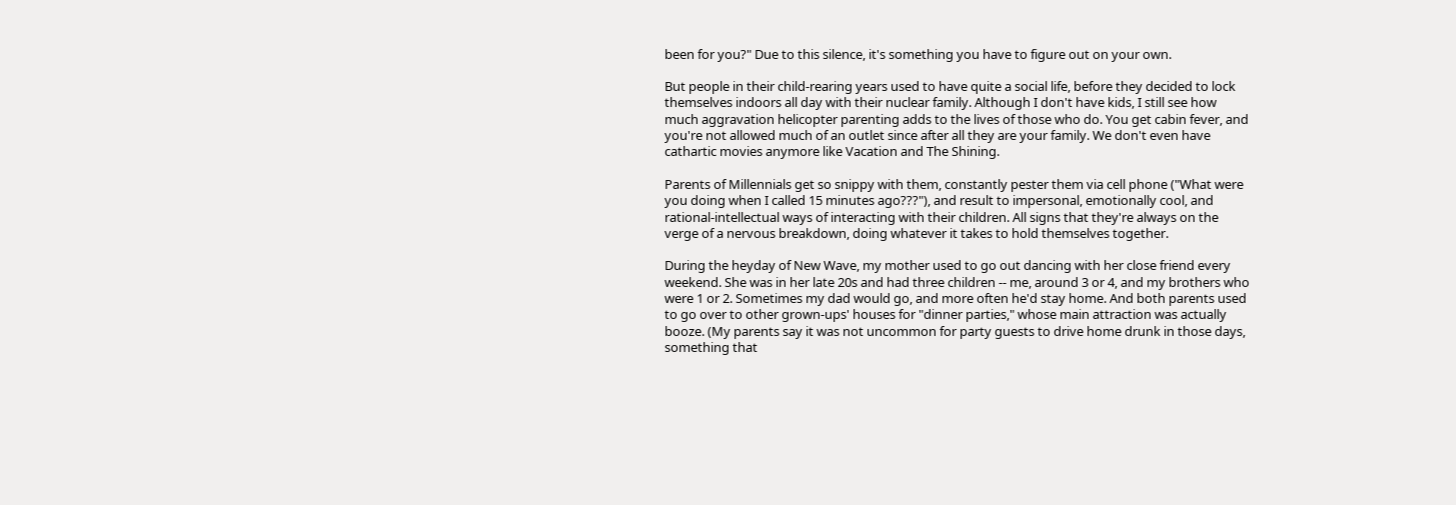been for you?" Due to this silence, it's something you have to figure out on your own.

But people in their child-rearing years used to have quite a social life, before they decided to lock themselves indoors all day with their nuclear family. Although I don't have kids, I still see how much aggravation helicopter parenting adds to the lives of those who do. You get cabin fever, and you're not allowed much of an outlet since after all they are your family. We don't even have cathartic movies anymore like Vacation and The Shining.

Parents of Millennials get so snippy with them, constantly pester them via cell phone ("What were you doing when I called 15 minutes ago???"), and result to impersonal, emotionally cool, and rational-intellectual ways of interacting with their children. All signs that they're always on the verge of a nervous breakdown, doing whatever it takes to hold themselves together.

During the heyday of New Wave, my mother used to go out dancing with her close friend every weekend. She was in her late 20s and had three children -- me, around 3 or 4, and my brothers who were 1 or 2. Sometimes my dad would go, and more often he'd stay home. And both parents used to go over to other grown-ups' houses for "dinner parties," whose main attraction was actually booze. (My parents say it was not uncommon for party guests to drive home drunk in those days, something that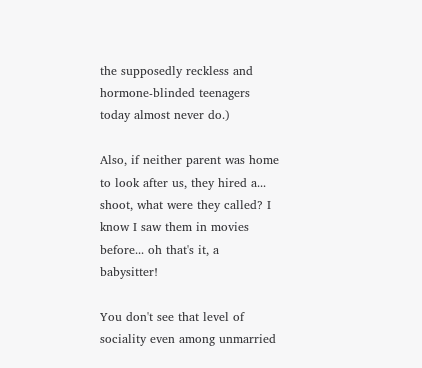the supposedly reckless and hormone-blinded teenagers today almost never do.)

Also, if neither parent was home to look after us, they hired a... shoot, what were they called? I know I saw them in movies before... oh that's it, a babysitter!

You don't see that level of sociality even among unmarried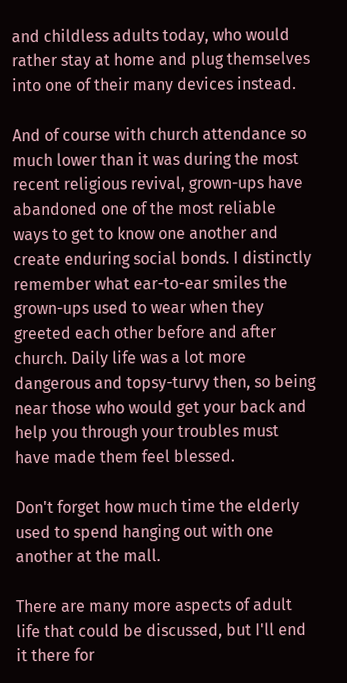and childless adults today, who would rather stay at home and plug themselves into one of their many devices instead.

And of course with church attendance so much lower than it was during the most recent religious revival, grown-ups have abandoned one of the most reliable ways to get to know one another and create enduring social bonds. I distinctly remember what ear-to-ear smiles the grown-ups used to wear when they greeted each other before and after church. Daily life was a lot more dangerous and topsy-turvy then, so being near those who would get your back and help you through your troubles must have made them feel blessed.

Don't forget how much time the elderly used to spend hanging out with one another at the mall.

There are many more aspects of adult life that could be discussed, but I'll end it there for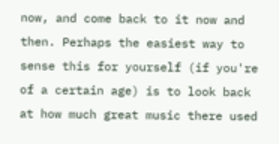now, and come back to it now and then. Perhaps the easiest way to sense this for yourself (if you're of a certain age) is to look back at how much great music there used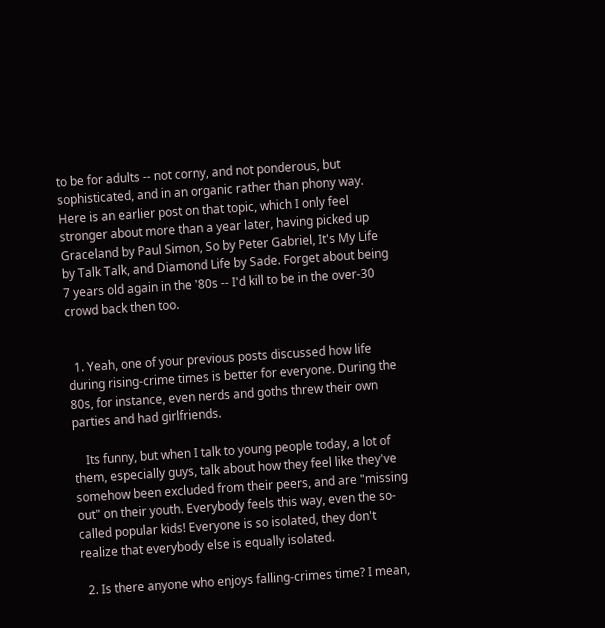to be for adults -- not corny, and not ponderous, but sophisticated, and in an organic rather than phony way. Here is an earlier post on that topic, which I only feel stronger about more than a year later, having picked up Graceland by Paul Simon, So by Peter Gabriel, It's My Life by Talk Talk, and Diamond Life by Sade. Forget about being 7 years old again in the '80s -- I'd kill to be in the over-30 crowd back then too.


  1. Yeah, one of your previous posts discussed how life during rising-crime times is better for everyone. During the 80s, for instance, even nerds and goths threw their own parties and had girlfriends.

    Its funny, but when I talk to young people today, a lot of them, especially guys, talk about how they feel like they've somehow been excluded from their peers, and are "missing out" on their youth. Everybody feels this way, even the so-called popular kids! Everyone is so isolated, they don't realize that everybody else is equally isolated.

  2. Is there anyone who enjoys falling-crimes time? I mean,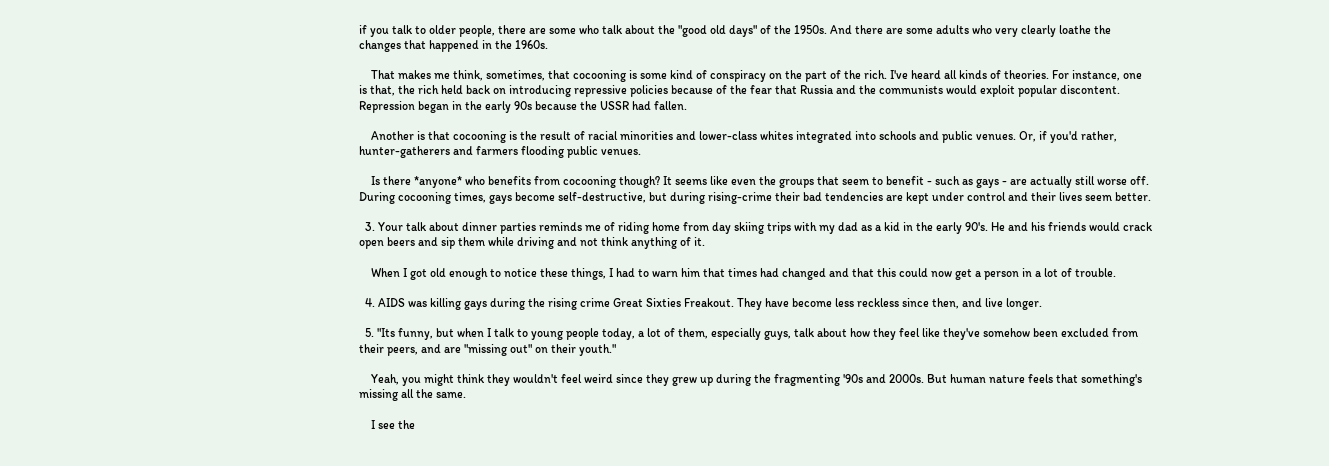if you talk to older people, there are some who talk about the "good old days" of the 1950s. And there are some adults who very clearly loathe the changes that happened in the 1960s.

    That makes me think, sometimes, that cocooning is some kind of conspiracy on the part of the rich. I've heard all kinds of theories. For instance, one is that, the rich held back on introducing repressive policies because of the fear that Russia and the communists would exploit popular discontent. Repression began in the early 90s because the USSR had fallen.

    Another is that cocooning is the result of racial minorities and lower-class whites integrated into schools and public venues. Or, if you'd rather, hunter-gatherers and farmers flooding public venues.

    Is there *anyone* who benefits from cocooning though? It seems like even the groups that seem to benefit - such as gays - are actually still worse off. During cocooning times, gays become self-destructive, but during rising-crime their bad tendencies are kept under control and their lives seem better.

  3. Your talk about dinner parties reminds me of riding home from day skiing trips with my dad as a kid in the early 90's. He and his friends would crack open beers and sip them while driving and not think anything of it.

    When I got old enough to notice these things, I had to warn him that times had changed and that this could now get a person in a lot of trouble.

  4. AIDS was killing gays during the rising crime Great Sixties Freakout. They have become less reckless since then, and live longer.

  5. "Its funny, but when I talk to young people today, a lot of them, especially guys, talk about how they feel like they've somehow been excluded from their peers, and are "missing out" on their youth."

    Yeah, you might think they wouldn't feel weird since they grew up during the fragmenting '90s and 2000s. But human nature feels that something's missing all the same.

    I see the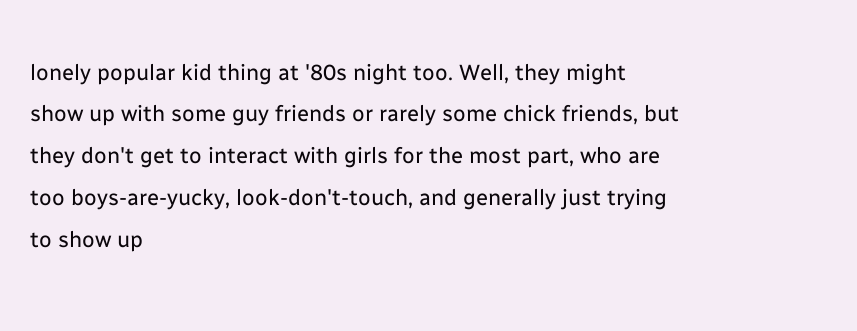lonely popular kid thing at '80s night too. Well, they might show up with some guy friends or rarely some chick friends, but they don't get to interact with girls for the most part, who are too boys-are-yucky, look-don't-touch, and generally just trying to show up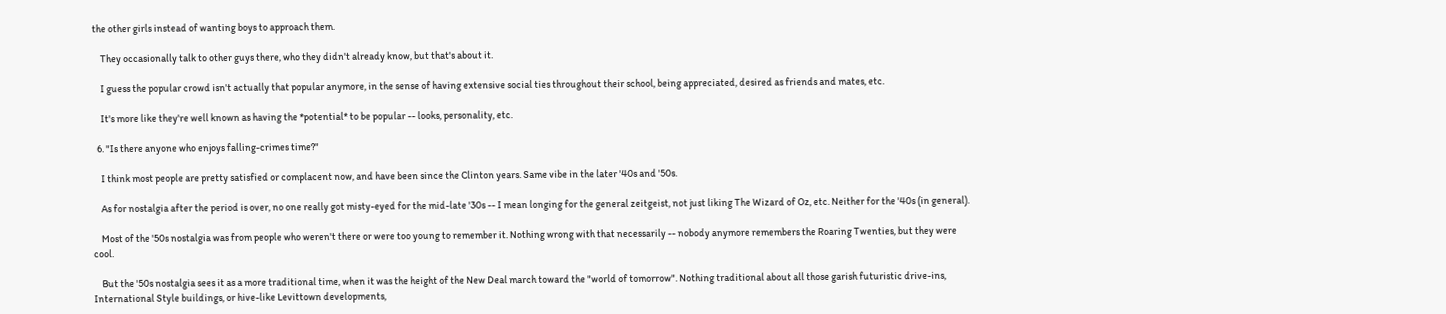the other girls instead of wanting boys to approach them.

    They occasionally talk to other guys there, who they didn't already know, but that's about it.

    I guess the popular crowd isn't actually that popular anymore, in the sense of having extensive social ties throughout their school, being appreciated, desired as friends and mates, etc.

    It's more like they're well known as having the *potential* to be popular -- looks, personality, etc.

  6. "Is there anyone who enjoys falling-crimes time?"

    I think most people are pretty satisfied or complacent now, and have been since the Clinton years. Same vibe in the later '40s and '50s.

    As for nostalgia after the period is over, no one really got misty-eyed for the mid-late '30s -- I mean longing for the general zeitgeist, not just liking The Wizard of Oz, etc. Neither for the '40s (in general).

    Most of the '50s nostalgia was from people who weren't there or were too young to remember it. Nothing wrong with that necessarily -- nobody anymore remembers the Roaring Twenties, but they were cool.

    But the '50s nostalgia sees it as a more traditional time, when it was the height of the New Deal march toward the "world of tomorrow". Nothing traditional about all those garish futuristic drive-ins, International Style buildings, or hive-like Levittown developments,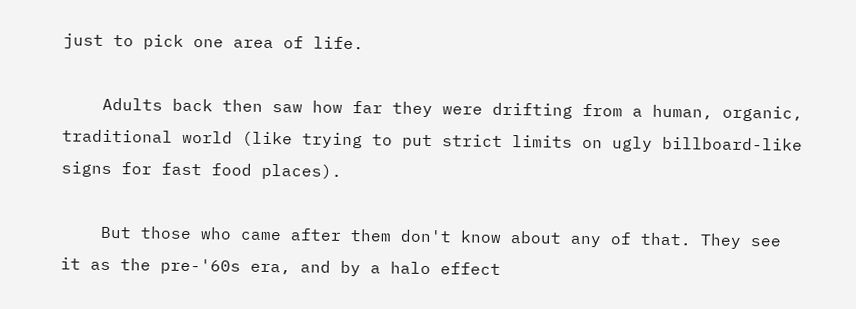just to pick one area of life.

    Adults back then saw how far they were drifting from a human, organic, traditional world (like trying to put strict limits on ugly billboard-like signs for fast food places).

    But those who came after them don't know about any of that. They see it as the pre-'60s era, and by a halo effect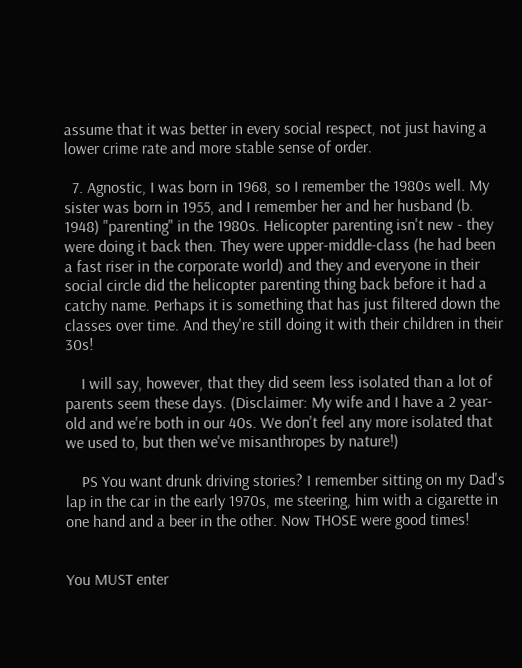assume that it was better in every social respect, not just having a lower crime rate and more stable sense of order.

  7. Agnostic, I was born in 1968, so I remember the 1980s well. My sister was born in 1955, and I remember her and her husband (b. 1948) "parenting" in the 1980s. Helicopter parenting isn't new - they were doing it back then. They were upper-middle-class (he had been a fast riser in the corporate world) and they and everyone in their social circle did the helicopter parenting thing back before it had a catchy name. Perhaps it is something that has just filtered down the classes over time. And they're still doing it with their children in their 30s!

    I will say, however, that they did seem less isolated than a lot of parents seem these days. (Disclaimer: My wife and I have a 2 year-old and we're both in our 40s. We don't feel any more isolated that we used to, but then we've misanthropes by nature!)

    PS You want drunk driving stories? I remember sitting on my Dad's lap in the car in the early 1970s, me steering, him with a cigarette in one hand and a beer in the other. Now THOSE were good times!


You MUST enter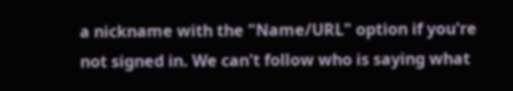a nickname with the "Name/URL" option if you're not signed in. We can't follow who is saying what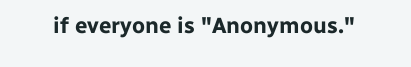if everyone is "Anonymous."